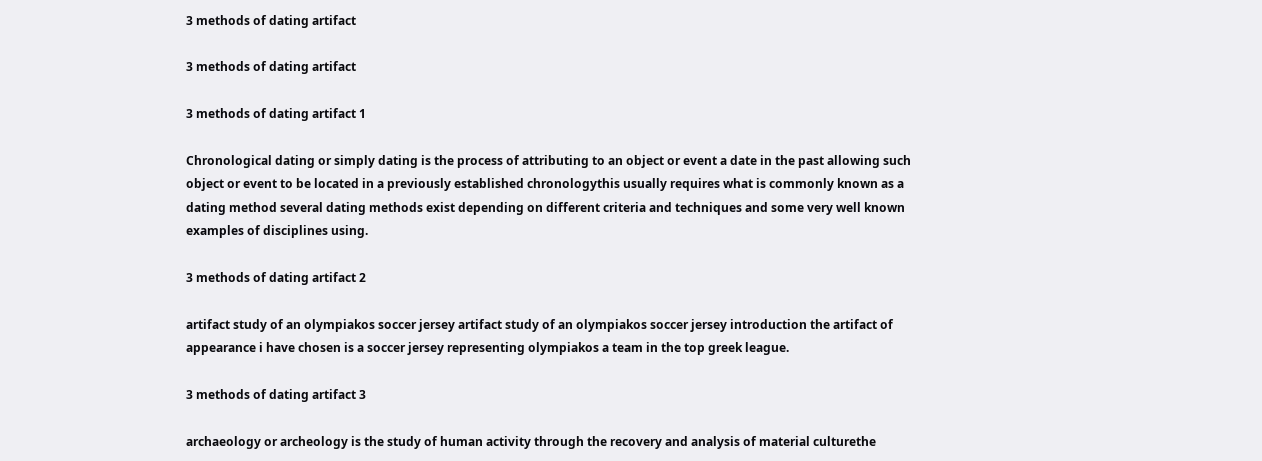3 methods of dating artifact

3 methods of dating artifact

3 methods of dating artifact 1

Chronological dating or simply dating is the process of attributing to an object or event a date in the past allowing such object or event to be located in a previously established chronologythis usually requires what is commonly known as a dating method several dating methods exist depending on different criteria and techniques and some very well known examples of disciplines using.

3 methods of dating artifact 2

artifact study of an olympiakos soccer jersey artifact study of an olympiakos soccer jersey introduction the artifact of appearance i have chosen is a soccer jersey representing olympiakos a team in the top greek league.

3 methods of dating artifact 3

archaeology or archeology is the study of human activity through the recovery and analysis of material culturethe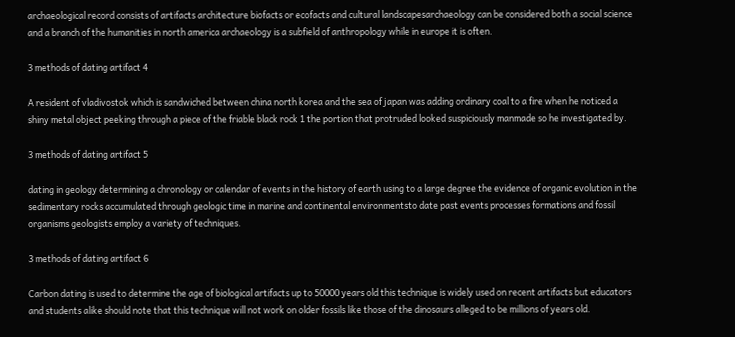archaeological record consists of artifacts architecture biofacts or ecofacts and cultural landscapesarchaeology can be considered both a social science and a branch of the humanities in north america archaeology is a subfield of anthropology while in europe it is often.

3 methods of dating artifact 4

A resident of vladivostok which is sandwiched between china north korea and the sea of japan was adding ordinary coal to a fire when he noticed a shiny metal object peeking through a piece of the friable black rock 1 the portion that protruded looked suspiciously manmade so he investigated by.

3 methods of dating artifact 5

dating in geology determining a chronology or calendar of events in the history of earth using to a large degree the evidence of organic evolution in the sedimentary rocks accumulated through geologic time in marine and continental environmentsto date past events processes formations and fossil organisms geologists employ a variety of techniques.

3 methods of dating artifact 6

Carbon dating is used to determine the age of biological artifacts up to 50000 years old this technique is widely used on recent artifacts but educators and students alike should note that this technique will not work on older fossils like those of the dinosaurs alleged to be millions of years old.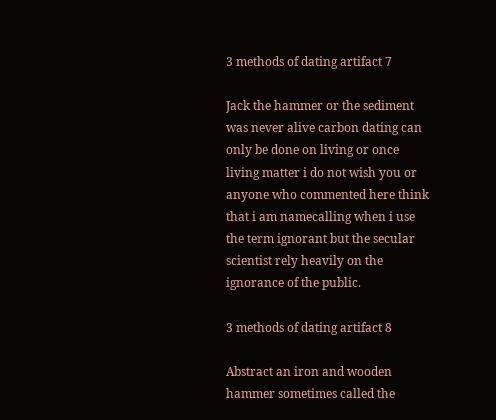3 methods of dating artifact 7

Jack the hammer or the sediment was never alive carbon dating can only be done on living or once living matter i do not wish you or anyone who commented here think that i am namecalling when i use the term ignorant but the secular scientist rely heavily on the ignorance of the public.

3 methods of dating artifact 8

Abstract an iron and wooden hammer sometimes called the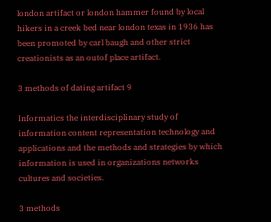london artifact or london hammer found by local hikers in a creek bed near london texas in 1936 has been promoted by carl baugh and other strict creationists as an outof place artifact.

3 methods of dating artifact 9

Informatics the interdisciplinary study of information content representation technology and applications and the methods and strategies by which information is used in organizations networks cultures and societies.

3 methods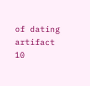of dating artifact 10